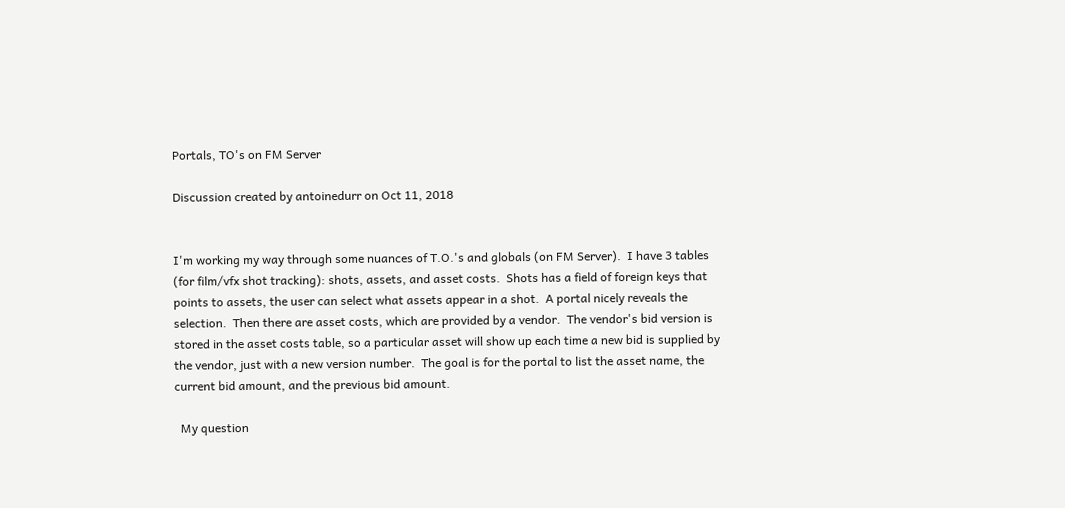Portals, TO's on FM Server

Discussion created by antoinedurr on Oct 11, 2018


I'm working my way through some nuances of T.O.'s and globals (on FM Server).  I have 3 tables (for film/vfx shot tracking): shots, assets, and asset costs.  Shots has a field of foreign keys that points to assets, the user can select what assets appear in a shot.  A portal nicely reveals the selection.  Then there are asset costs, which are provided by a vendor.  The vendor's bid version is stored in the asset costs table, so a particular asset will show up each time a new bid is supplied by the vendor, just with a new version number.  The goal is for the portal to list the asset name, the current bid amount, and the previous bid amount.

  My question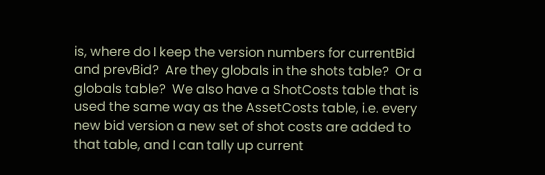is, where do I keep the version numbers for currentBid and prevBid?  Are they globals in the shots table?  Or a globals table?  We also have a ShotCosts table that is used the same way as the AssetCosts table, i.e. every new bid version a new set of shot costs are added to that table, and I can tally up current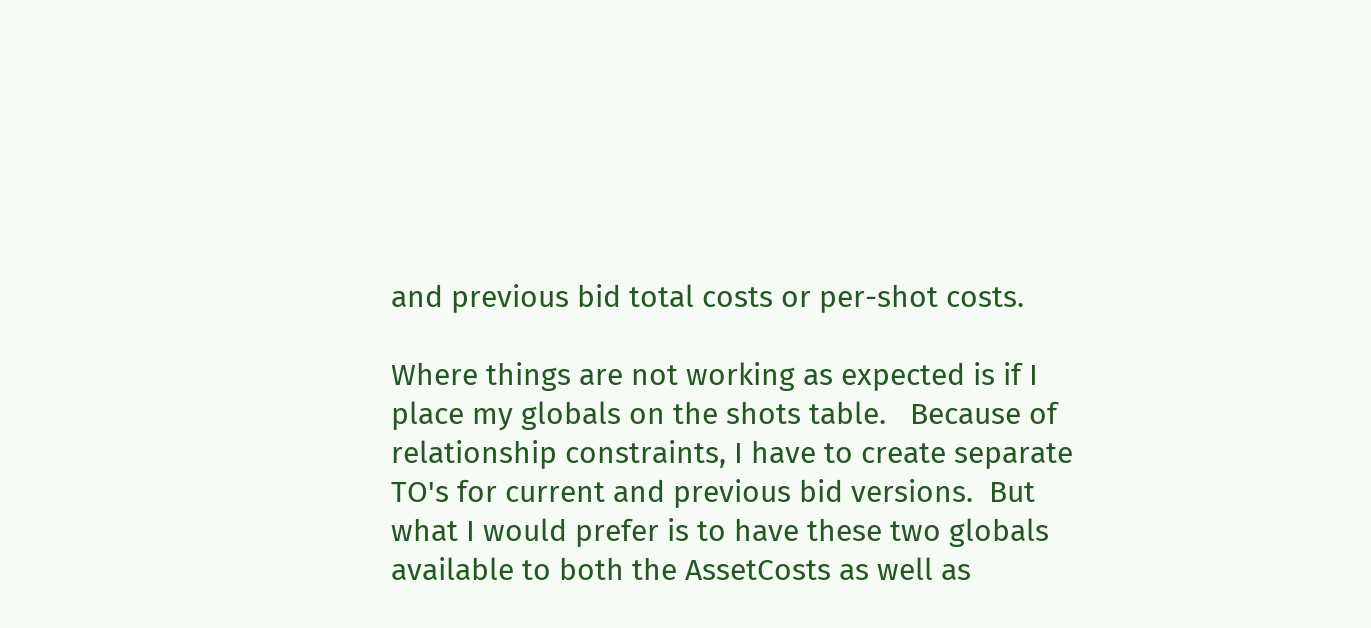and previous bid total costs or per-shot costs.

Where things are not working as expected is if I place my globals on the shots table.   Because of relationship constraints, I have to create separate TO's for current and previous bid versions.  But what I would prefer is to have these two globals available to both the AssetCosts as well as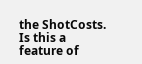the ShotCosts.  Is this a feature of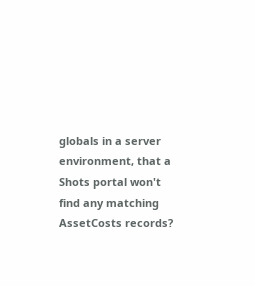globals in a server environment, that a Shots portal won't find any matching AssetCosts records?